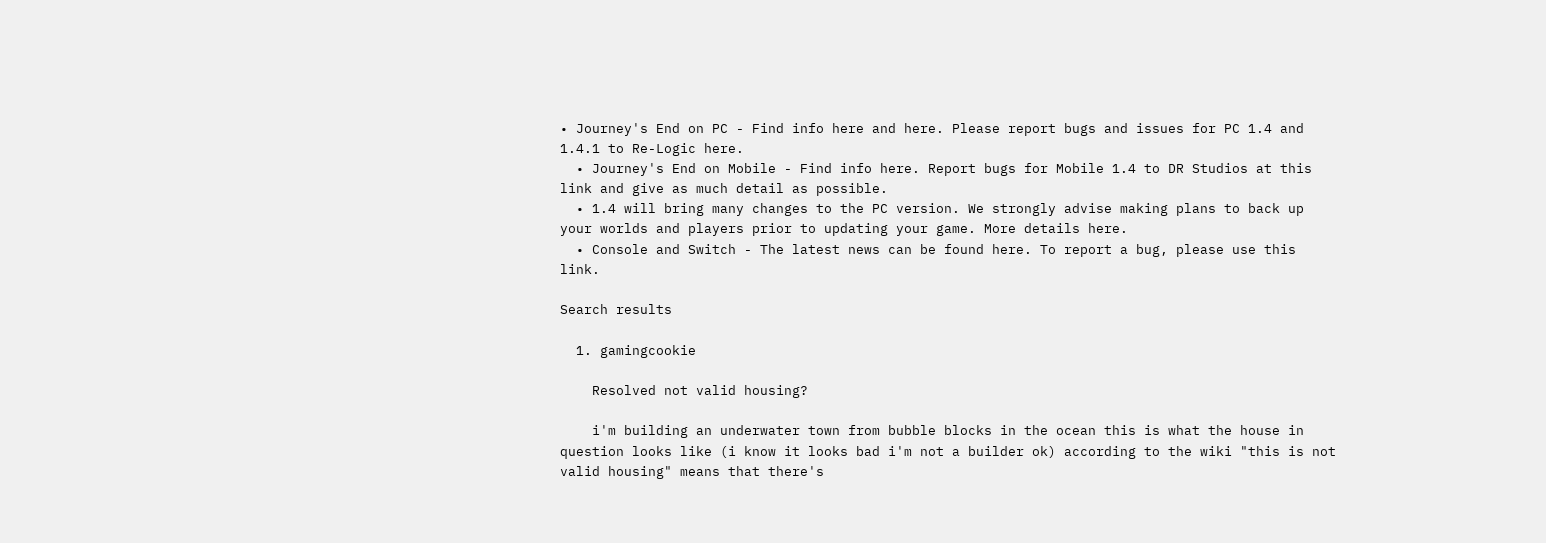• Journey's End on PC - Find info here and here. Please report bugs and issues for PC 1.4 and 1.4.1 to Re-Logic here.
  • Journey's End on Mobile - Find info here. Report bugs for Mobile 1.4 to DR Studios at this link and give as much detail as possible.
  • 1.4 will bring many changes to the PC version. We strongly advise making plans to back up your worlds and players prior to updating your game. More details here.
  • Console and Switch - The latest news can be found here. To report a bug, please use this link.

Search results

  1. gamingcookie

    Resolved not valid housing?

    i'm building an underwater town from bubble blocks in the ocean this is what the house in question looks like (i know it looks bad i'm not a builder ok) according to the wiki "this is not valid housing" means that there's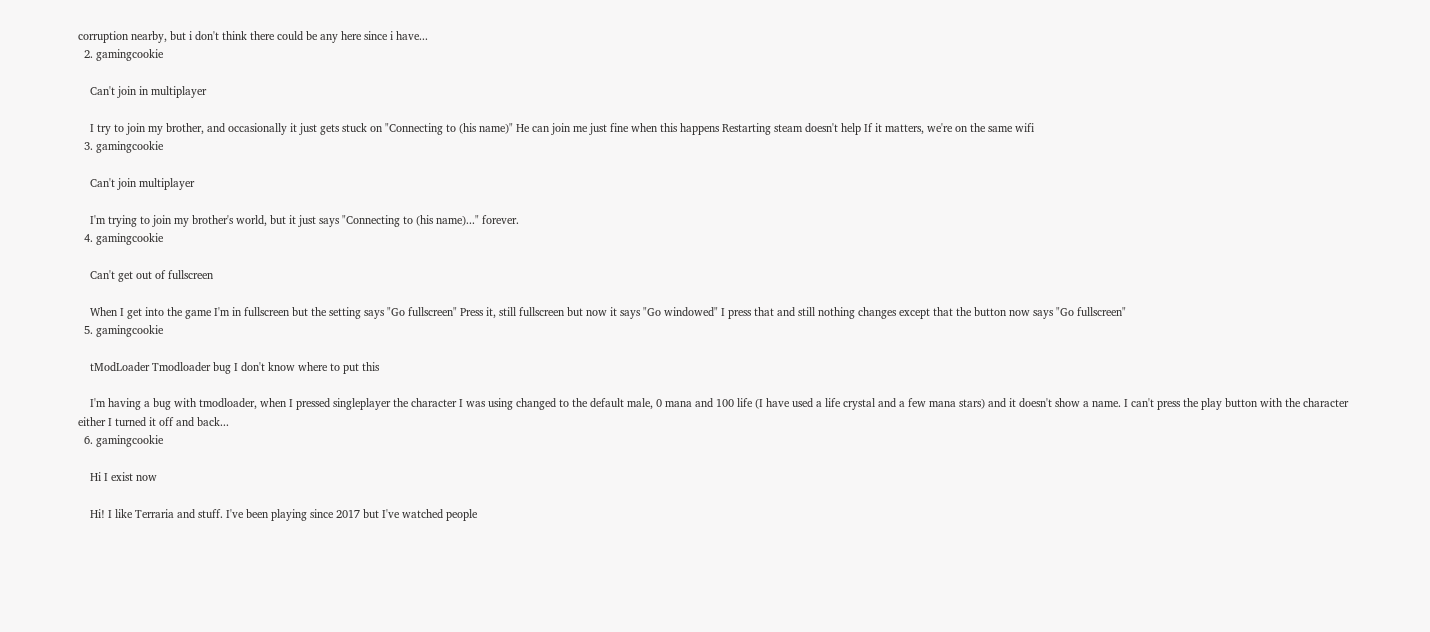corruption nearby, but i don't think there could be any here since i have...
  2. gamingcookie

    Can't join in multiplayer

    I try to join my brother, and occasionally it just gets stuck on "Connecting to (his name)" He can join me just fine when this happens Restarting steam doesn't help If it matters, we're on the same wifi
  3. gamingcookie

    Can't join multiplayer

    I'm trying to join my brother's world, but it just says "Connecting to (his name)..." forever.
  4. gamingcookie

    Can't get out of fullscreen

    When I get into the game I'm in fullscreen but the setting says "Go fullscreen" Press it, still fullscreen but now it says "Go windowed" I press that and still nothing changes except that the button now says "Go fullscreen"
  5. gamingcookie

    tModLoader Tmodloader bug I don't know where to put this

    I'm having a bug with tmodloader, when I pressed singleplayer the character I was using changed to the default male, 0 mana and 100 life (I have used a life crystal and a few mana stars) and it doesn't show a name. I can't press the play button with the character either I turned it off and back...
  6. gamingcookie

    Hi I exist now

    Hi! I like Terraria and stuff. I've been playing since 2017 but I've watched people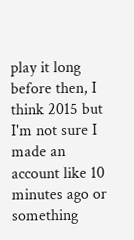play it long before then, I think 2015 but I'm not sure I made an account like 10 minutes ago or something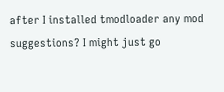after I installed tmodloader any mod suggestions? I might just go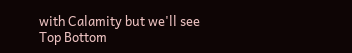with Calamity but we'll see
Top Bottom